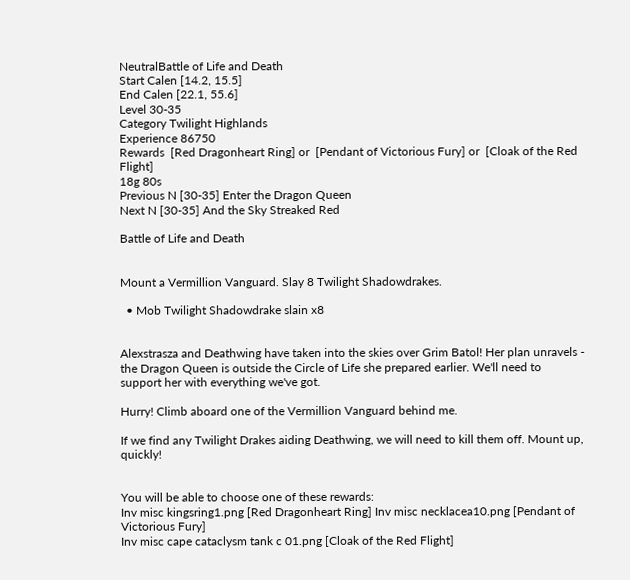NeutralBattle of Life and Death
Start Calen [14.2, 15.5]
End Calen [22.1, 55.6]
Level 30-35
Category Twilight Highlands
Experience 86750
Rewards  [Red Dragonheart Ring] or  [Pendant of Victorious Fury] or  [Cloak of the Red Flight]
18g 80s
Previous N [30-35] Enter the Dragon Queen
Next N [30-35] And the Sky Streaked Red

Battle of Life and Death


Mount a Vermillion Vanguard. Slay 8 Twilight Shadowdrakes.

  • Mob Twilight Shadowdrake slain x8


Alexstrasza and Deathwing have taken into the skies over Grim Batol! Her plan unravels - the Dragon Queen is outside the Circle of Life she prepared earlier. We'll need to support her with everything we've got.

Hurry! Climb aboard one of the Vermillion Vanguard behind me.

If we find any Twilight Drakes aiding Deathwing, we will need to kill them off. Mount up, quickly!


You will be able to choose one of these rewards:
Inv misc kingsring1.png [Red Dragonheart Ring] Inv misc necklacea10.png [Pendant of Victorious Fury]
Inv misc cape cataclysm tank c 01.png [Cloak of the Red Flight]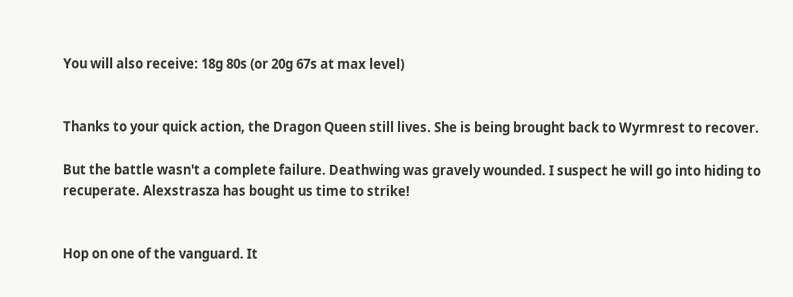You will also receive: 18g 80s (or 20g 67s at max level)


Thanks to your quick action, the Dragon Queen still lives. She is being brought back to Wyrmrest to recover.

But the battle wasn't a complete failure. Deathwing was gravely wounded. I suspect he will go into hiding to recuperate. Alexstrasza has bought us time to strike!


Hop on one of the vanguard. It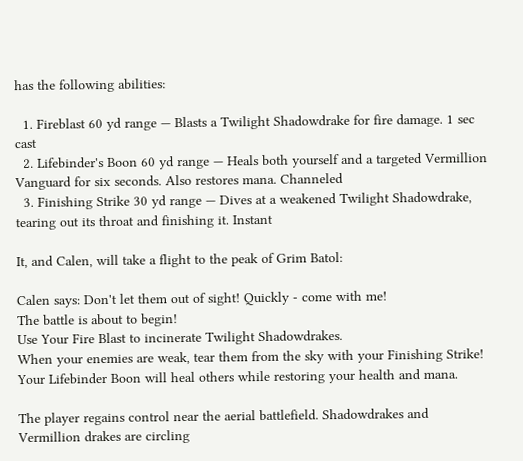has the following abilities:

  1. Fireblast 60 yd range — Blasts a Twilight Shadowdrake for fire damage. 1 sec cast
  2. Lifebinder's Boon 60 yd range — Heals both yourself and a targeted Vermillion Vanguard for six seconds. Also restores mana. Channeled
  3. Finishing Strike 30 yd range — Dives at a weakened Twilight Shadowdrake, tearing out its throat and finishing it. Instant

It, and Calen, will take a flight to the peak of Grim Batol:

Calen says: Don't let them out of sight! Quickly - come with me!
The battle is about to begin!
Use Your Fire Blast to incinerate Twilight Shadowdrakes.
When your enemies are weak, tear them from the sky with your Finishing Strike!
Your Lifebinder Boon will heal others while restoring your health and mana.

The player regains control near the aerial battlefield. Shadowdrakes and Vermillion drakes are circling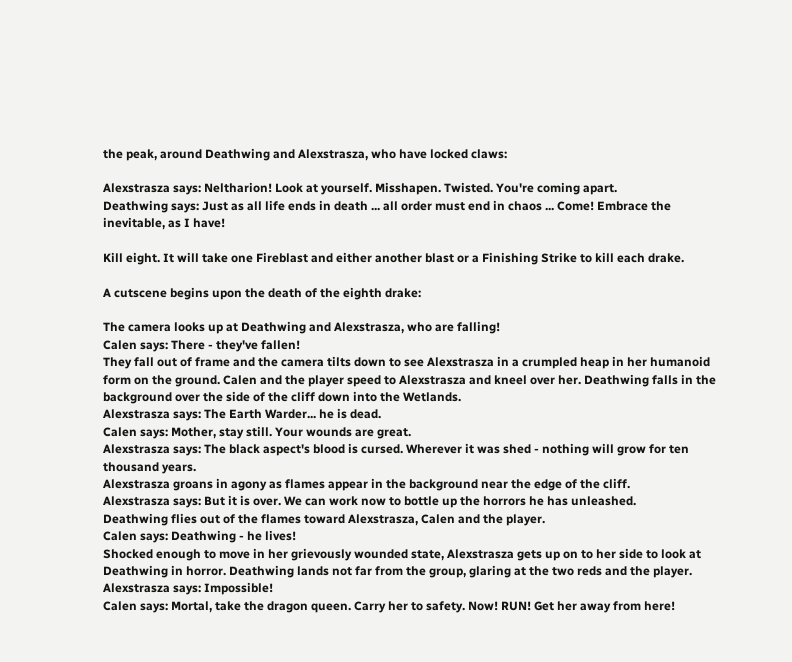the peak, around Deathwing and Alexstrasza, who have locked claws:

Alexstrasza says: Neltharion! Look at yourself. Misshapen. Twisted. You're coming apart.
Deathwing says: Just as all life ends in death ... all order must end in chaos ... Come! Embrace the inevitable, as I have!

Kill eight. It will take one Fireblast and either another blast or a Finishing Strike to kill each drake.

A cutscene begins upon the death of the eighth drake:

The camera looks up at Deathwing and Alexstrasza, who are falling!
Calen says: There - they've fallen!
They fall out of frame and the camera tilts down to see Alexstrasza in a crumpled heap in her humanoid form on the ground. Calen and the player speed to Alexstrasza and kneel over her. Deathwing falls in the background over the side of the cliff down into the Wetlands.
Alexstrasza says: The Earth Warder... he is dead.
Calen says: Mother, stay still. Your wounds are great.
Alexstrasza says: The black aspect's blood is cursed. Wherever it was shed - nothing will grow for ten thousand years.
Alexstrasza groans in agony as flames appear in the background near the edge of the cliff.
Alexstrasza says: But it is over. We can work now to bottle up the horrors he has unleashed.
Deathwing flies out of the flames toward Alexstrasza, Calen and the player.
Calen says: Deathwing - he lives!
Shocked enough to move in her grievously wounded state, Alexstrasza gets up on to her side to look at Deathwing in horror. Deathwing lands not far from the group, glaring at the two reds and the player.
Alexstrasza says: Impossible!
Calen says: Mortal, take the dragon queen. Carry her to safety. Now! RUN! Get her away from here!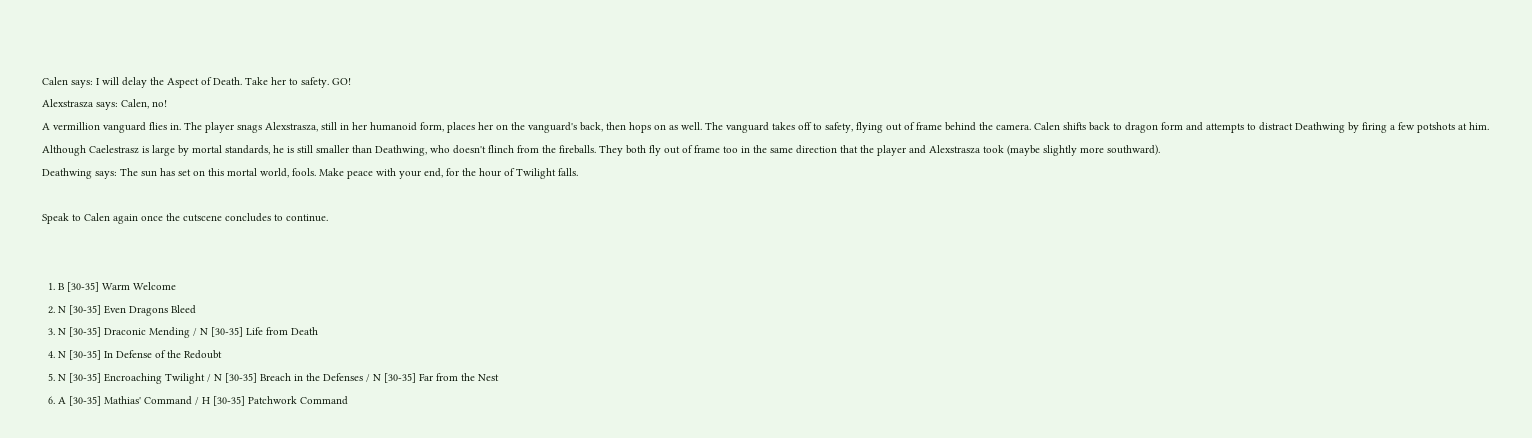Calen says: I will delay the Aspect of Death. Take her to safety. GO!
Alexstrasza says: Calen, no!
A vermillion vanguard flies in. The player snags Alexstrasza, still in her humanoid form, places her on the vanguard's back, then hops on as well. The vanguard takes off to safety, flying out of frame behind the camera. Calen shifts back to dragon form and attempts to distract Deathwing by firing a few potshots at him. Although Caelestrasz is large by mortal standards, he is still smaller than Deathwing, who doesn't flinch from the fireballs. They both fly out of frame too in the same direction that the player and Alexstrasza took (maybe slightly more southward).
Deathwing says: The sun has set on this mortal world, fools. Make peace with your end, for the hour of Twilight falls.

Speak to Calen again once the cutscene concludes to continue.


  1. B [30-35] Warm Welcome
  2. N [30-35] Even Dragons Bleed
  3. N [30-35] Draconic Mending / N [30-35] Life from Death
  4. N [30-35] In Defense of the Redoubt
  5. N [30-35] Encroaching Twilight / N [30-35] Breach in the Defenses / N [30-35] Far from the Nest
  6. A [30-35] Mathias' Command / H [30-35] Patchwork Command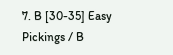7. B [30-35] Easy Pickings / B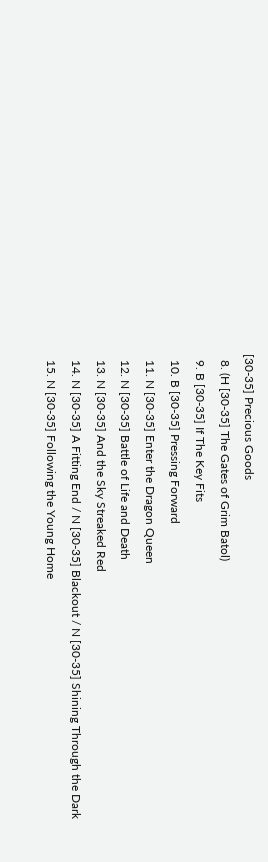[30-35] Precious Goods
  8. (H [30-35] The Gates of Grim Batol)
  9. B [30-35] If The Key Fits
  10. B [30-35] Pressing Forward
  11. N [30-35] Enter the Dragon Queen
  12. N [30-35] Battle of Life and Death
  13. N [30-35] And the Sky Streaked Red
  14. N [30-35] A Fitting End / N [30-35] Blackout / N [30-35] Shining Through the Dark
  15. N [30-35] Following the Young Home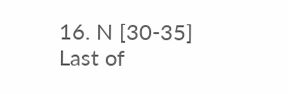16. N [30-35] Last of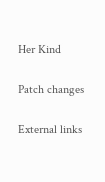Her Kind

Patch changes

External links